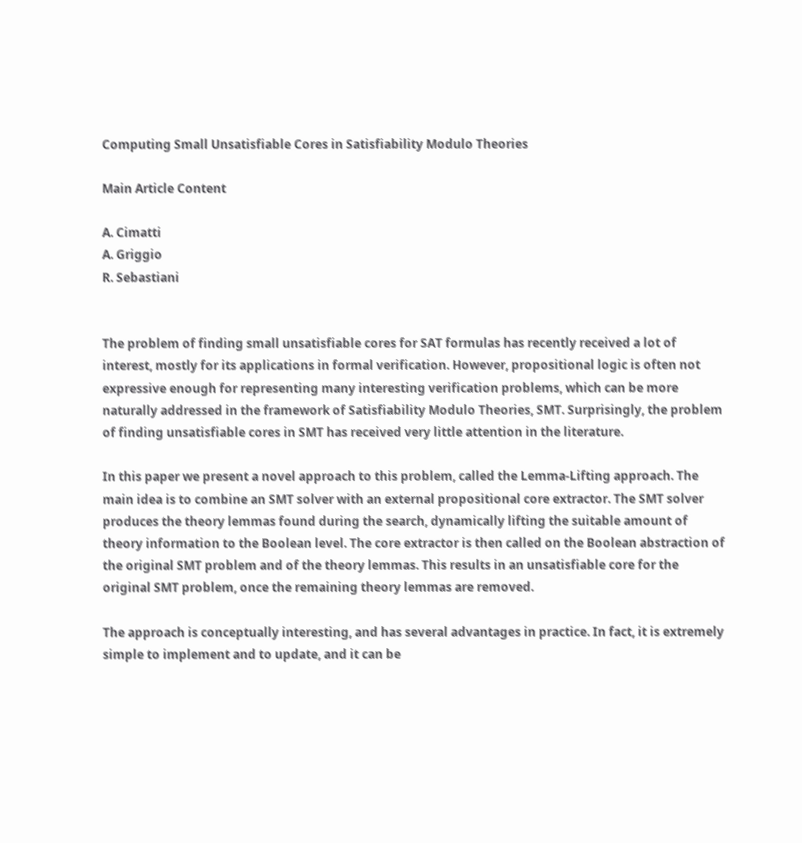Computing Small Unsatisfiable Cores in Satisfiability Modulo Theories

Main Article Content

A. Cimatti
A. Griggio
R. Sebastiani


The problem of finding small unsatisfiable cores for SAT formulas has recently received a lot of interest, mostly for its applications in formal verification. However, propositional logic is often not expressive enough for representing many interesting verification problems, which can be more naturally addressed in the framework of Satisfiability Modulo Theories, SMT. Surprisingly, the problem of finding unsatisfiable cores in SMT has received very little attention in the literature.

In this paper we present a novel approach to this problem, called the Lemma-Lifting approach. The main idea is to combine an SMT solver with an external propositional core extractor. The SMT solver produces the theory lemmas found during the search, dynamically lifting the suitable amount of theory information to the Boolean level. The core extractor is then called on the Boolean abstraction of the original SMT problem and of the theory lemmas. This results in an unsatisfiable core for the original SMT problem, once the remaining theory lemmas are removed.

The approach is conceptually interesting, and has several advantages in practice. In fact, it is extremely simple to implement and to update, and it can be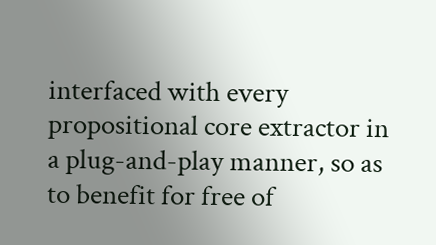interfaced with every propositional core extractor in a plug-and-play manner, so as to benefit for free of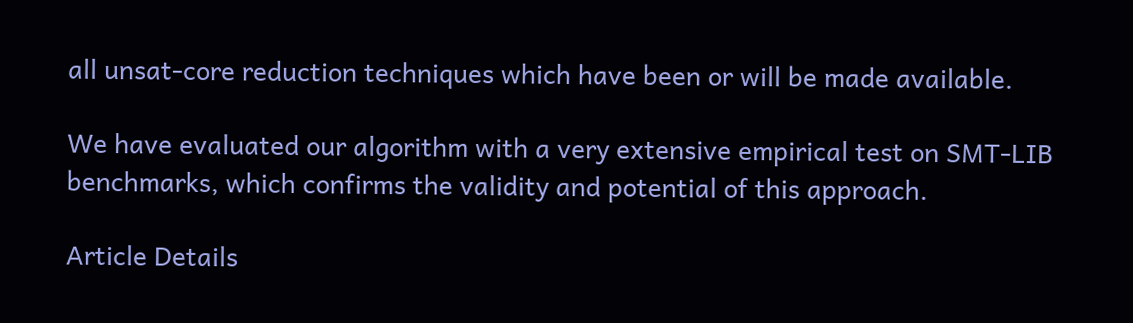all unsat-core reduction techniques which have been or will be made available.

We have evaluated our algorithm with a very extensive empirical test on SMT-LIB benchmarks, which confirms the validity and potential of this approach.

Article Details